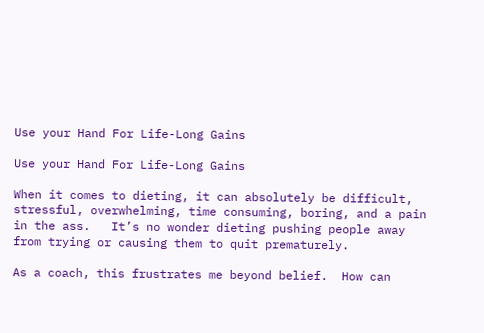Use your Hand For Life-Long Gains

Use your Hand For Life-Long Gains

When it comes to dieting, it can absolutely be difficult, stressful, overwhelming, time consuming, boring, and a pain in the ass.   It’s no wonder dieting pushing people away from trying or causing them to quit prematurely.

As a coach, this frustrates me beyond belief.  How can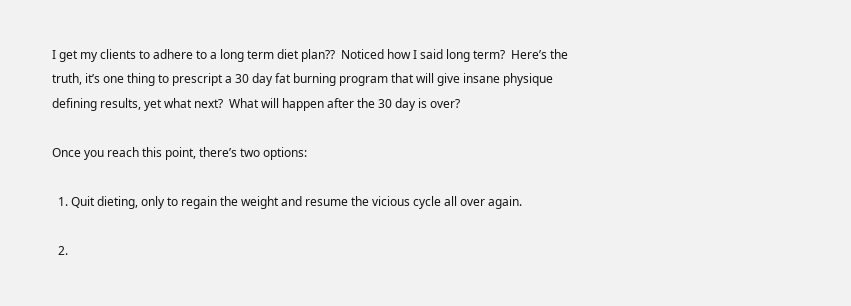I get my clients to adhere to a long term diet plan??  Noticed how I said long term?  Here’s the truth, it’s one thing to prescript a 30 day fat burning program that will give insane physique defining results, yet what next?  What will happen after the 30 day is over?

Once you reach this point, there’s two options:

  1. Quit dieting, only to regain the weight and resume the vicious cycle all over again.

  2.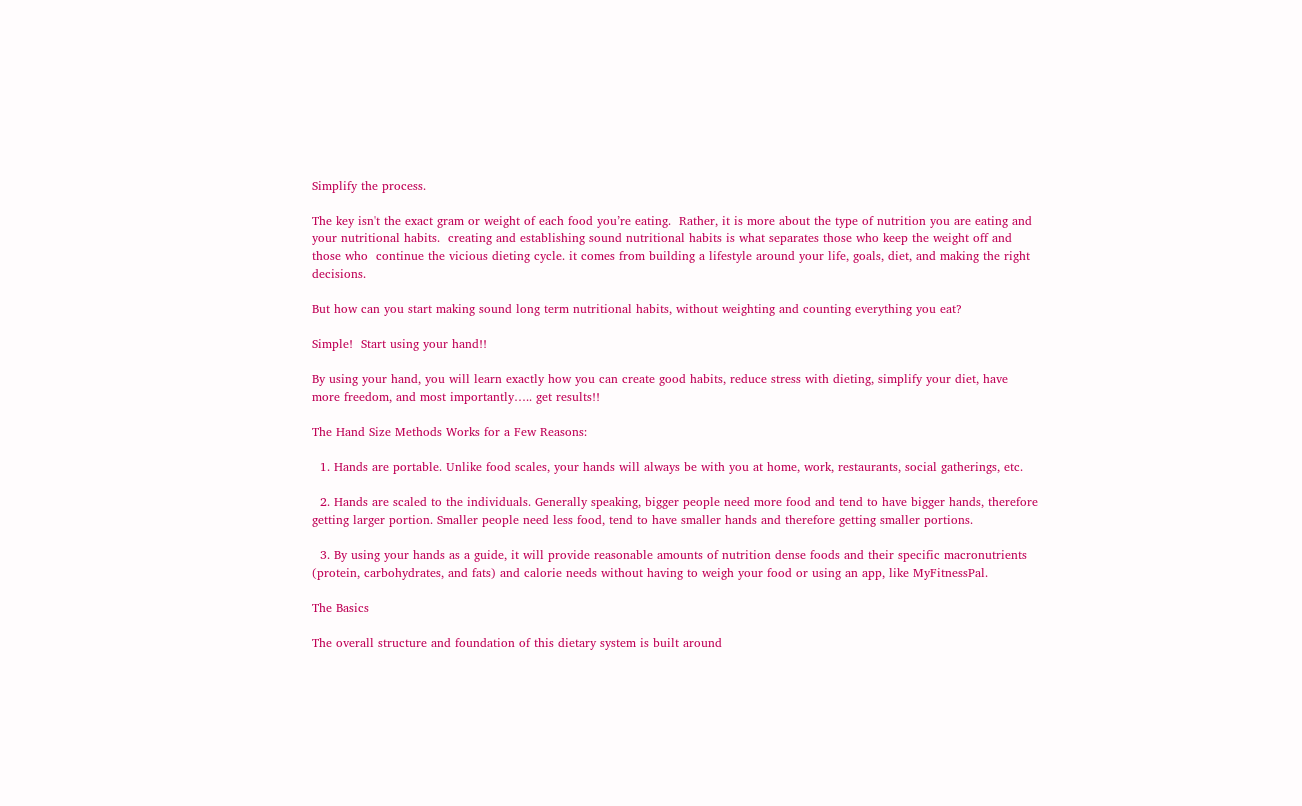Simplify the process.

The key isn't the exact gram or weight of each food you’re eating.  Rather, it is more about the type of nutrition you are eating and your nutritional habits.  creating and establishing sound nutritional habits is what separates those who keep the weight off and those who  continue the vicious dieting cycle. it comes from building a lifestyle around your life, goals, diet, and making the right decisions.

But how can you start making sound long term nutritional habits, without weighting and counting everything you eat?

Simple!  Start using your hand!!

By using your hand, you will learn exactly how you can create good habits, reduce stress with dieting, simplify your diet, have more freedom, and most importantly….. get results!!

The Hand Size Methods Works for a Few Reasons:

  1. Hands are portable. Unlike food scales, your hands will always be with you at home, work, restaurants, social gatherings, etc.

  2. Hands are scaled to the individuals. Generally speaking, bigger people need more food and tend to have bigger hands, therefore getting larger portion. Smaller people need less food, tend to have smaller hands and therefore getting smaller portions.

  3. By using your hands as a guide, it will provide reasonable amounts of nutrition dense foods and their specific macronutrients (protein, carbohydrates, and fats) and calorie needs without having to weigh your food or using an app, like MyFitnessPal.

The Basics

The overall structure and foundation of this dietary system is built around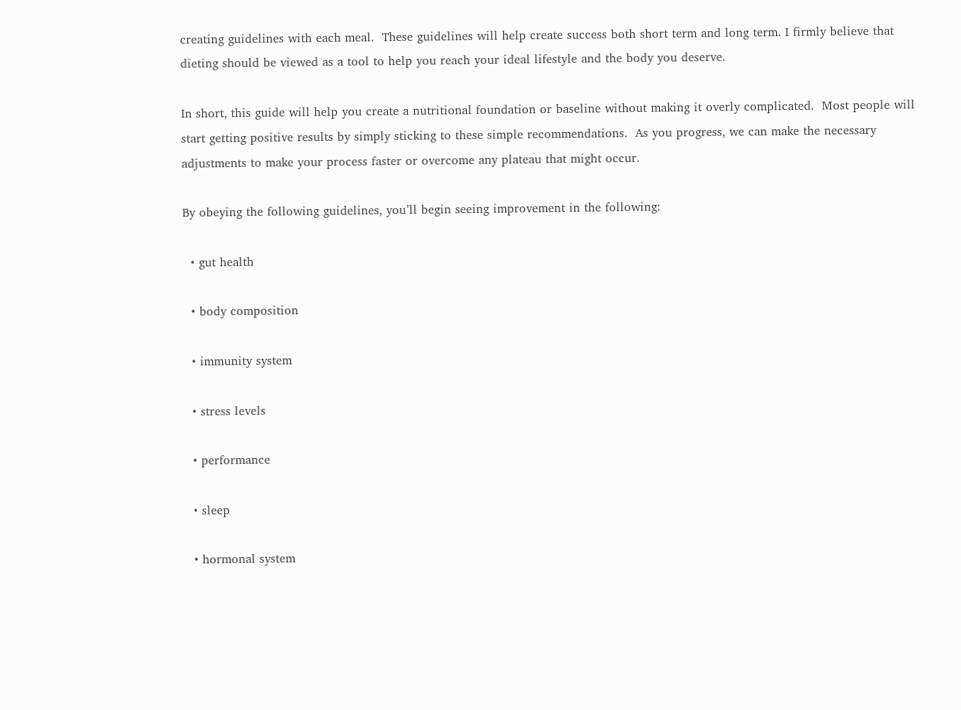creating guidelines with each meal.  These guidelines will help create success both short term and long term. I firmly believe that dieting should be viewed as a tool to help you reach your ideal lifestyle and the body you deserve.

In short, this guide will help you create a nutritional foundation or baseline without making it overly complicated.  Most people will start getting positive results by simply sticking to these simple recommendations.  As you progress, we can make the necessary adjustments to make your process faster or overcome any plateau that might occur.

By obeying the following guidelines, you’ll begin seeing improvement in the following:

  • gut health

  • body composition

  • immunity system

  • stress levels

  • performance

  • sleep

  • hormonal system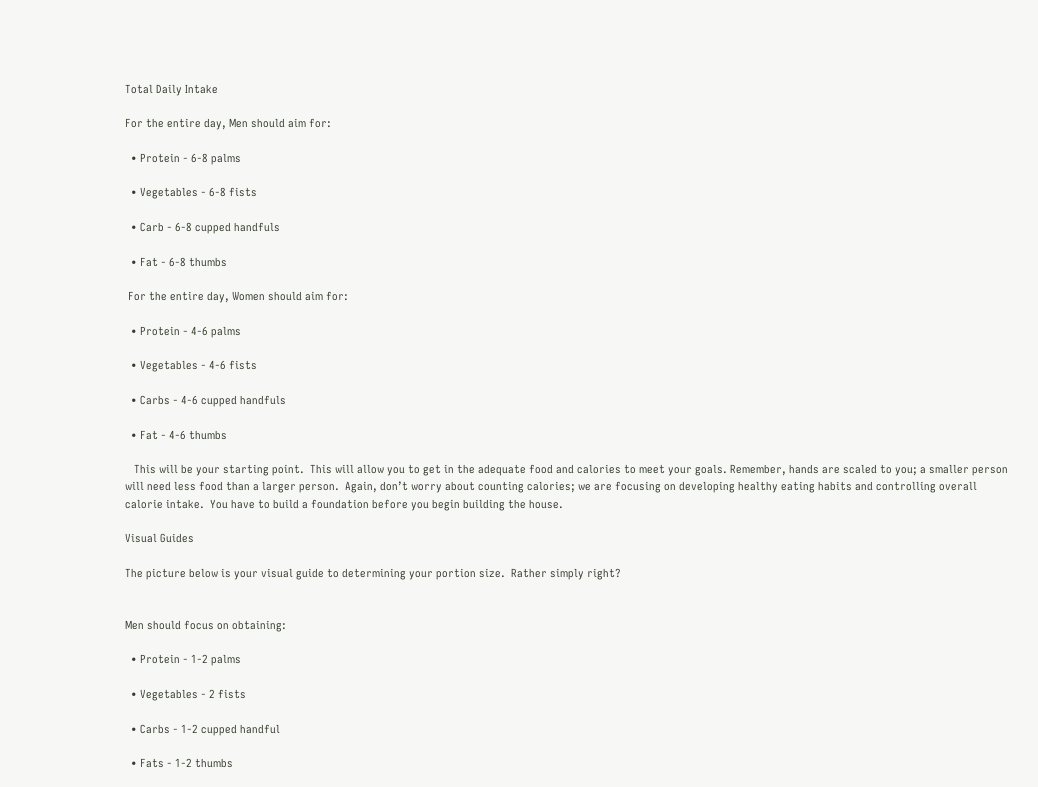Total Daily Intake

For the entire day, Men should aim for:

  • Protein - 6-8 palms

  • Vegetables - 6-8 fists

  • Carb - 6-8 cupped handfuls

  • Fat - 6-8 thumbs

 For the entire day, Women should aim for:

  • Protein - 4-6 palms

  • Vegetables - 4-6 fists

  • Carbs - 4-6 cupped handfuls

  • Fat - 4-6 thumbs

   This will be your starting point.  This will allow you to get in the adequate food and calories to meet your goals. Remember, hands are scaled to you; a smaller person will need less food than a larger person.  Again, don’t worry about counting calories; we are focusing on developing healthy eating habits and controlling overall calorie intake.  You have to build a foundation before you begin building the house.

Visual Guides

The picture below is your visual guide to determining your portion size.  Rather simply right?


Men should focus on obtaining:

  • Protein - 1-2 palms

  • Vegetables - 2 fists

  • Carbs - 1-2 cupped handful

  • Fats - 1-2 thumbs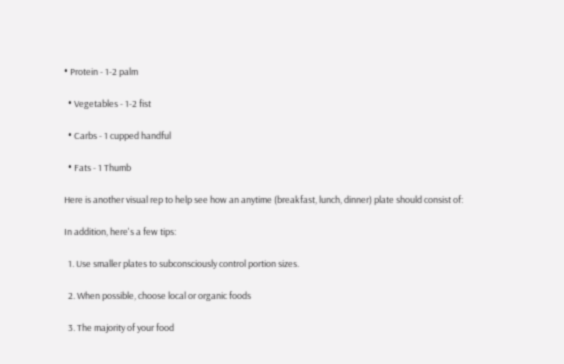• Protein - 1-2 palm

  • Vegetables - 1-2 fist

  • Carbs - 1 cupped handful

  • Fats - 1 Thumb

Here is another visual rep to help see how an anytime (breakfast, lunch, dinner) plate should consist of:

In addition, here's a few tips:

  1. Use smaller plates to subconsciously control portion sizes.

  2. When possible, choose local or organic foods

  3. The majority of your food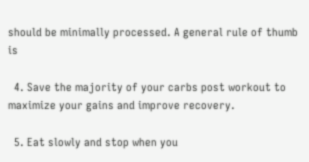should be minimally processed. A general rule of thumb is

  4. Save the majority of your carbs post workout to maximize your gains and improve recovery.

  5. Eat slowly and stop when you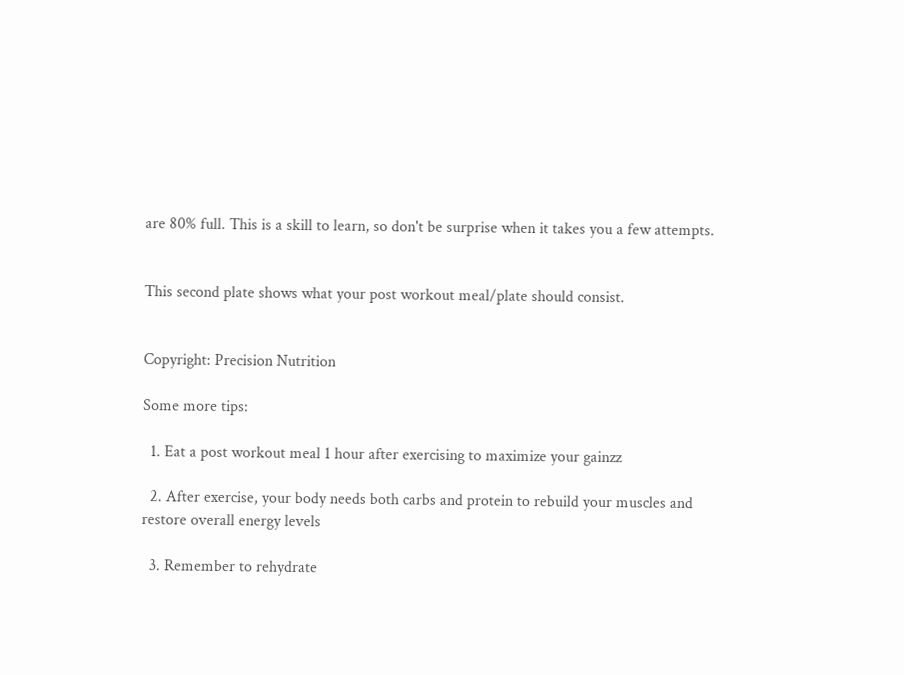are 80% full. This is a skill to learn, so don't be surprise when it takes you a few attempts.


This second plate shows what your post workout meal/plate should consist.


Copyright: Precision Nutrition

Some more tips:

  1. Eat a post workout meal 1 hour after exercising to maximize your gainzz

  2. After exercise, your body needs both carbs and protein to rebuild your muscles and restore overall energy levels

  3. Remember to rehydrate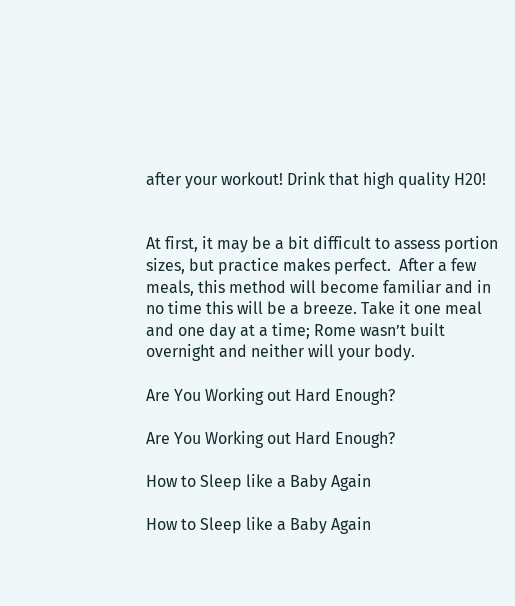after your workout! Drink that high quality H20!


At first, it may be a bit difficult to assess portion sizes, but practice makes perfect.  After a few meals, this method will become familiar and in no time this will be a breeze. Take it one meal and one day at a time; Rome wasn’t built overnight and neither will your body.

Are You Working out Hard Enough?

Are You Working out Hard Enough?

How to Sleep like a Baby Again

How to Sleep like a Baby Again